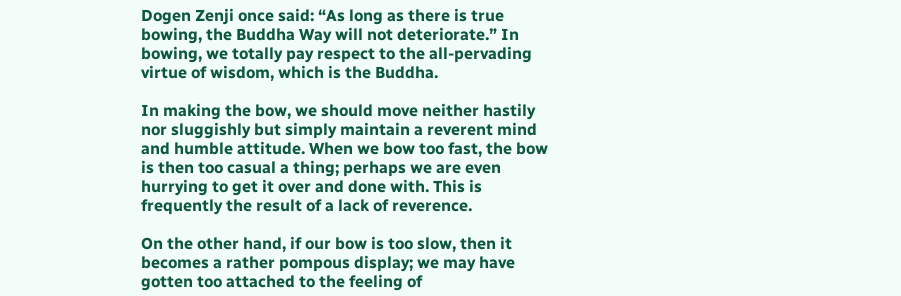Dogen Zenji once said: “As long as there is true bowing, the Buddha Way will not deteriorate.” In bowing, we totally pay respect to the all-pervading virtue of wisdom, which is the Buddha.

In making the bow, we should move neither hastily nor sluggishly but simply maintain a reverent mind and humble attitude. When we bow too fast, the bow is then too casual a thing; perhaps we are even hurrying to get it over and done with. This is frequently the result of a lack of reverence.

On the other hand, if our bow is too slow, then it becomes a rather pompous display; we may have gotten too attached to the feeling of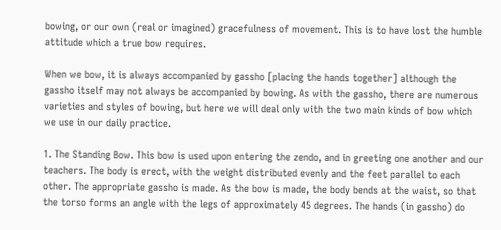bowing, or our own (real or imagined) gracefulness of movement. This is to have lost the humble attitude which a true bow requires.

When we bow, it is always accompanied by gassho [placing the hands together] although the gassho itself may not always be accompanied by bowing. As with the gassho, there are numerous varieties and styles of bowing, but here we will deal only with the two main kinds of bow which we use in our daily practice.

1. The Standing Bow. This bow is used upon entering the zendo, and in greeting one another and our teachers. The body is erect, with the weight distributed evenly and the feet parallel to each other. The appropriate gassho is made. As the bow is made, the body bends at the waist, so that the torso forms an angle with the legs of approximately 45 degrees. The hands (in gassho) do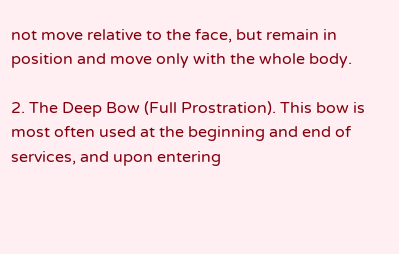not move relative to the face, but remain in position and move only with the whole body.

2. The Deep Bow (Full Prostration). This bow is most often used at the beginning and end of services, and upon entering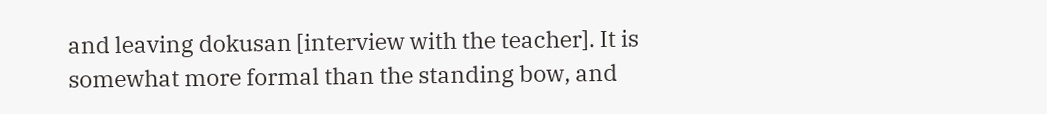and leaving dokusan [interview with the teacher]. It is somewhat more formal than the standing bow, and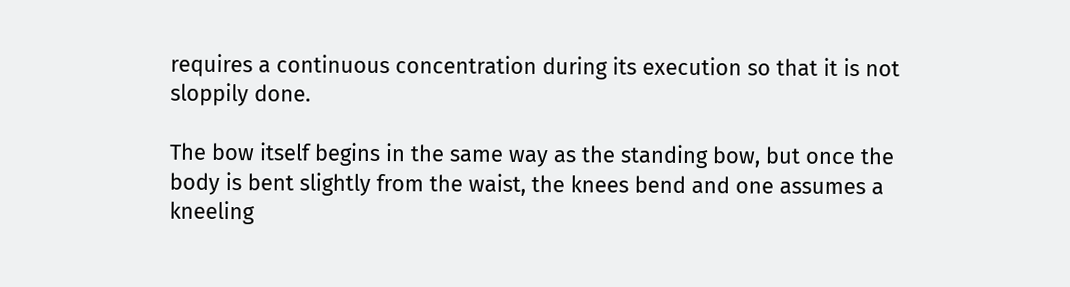requires a continuous concentration during its execution so that it is not sloppily done.

The bow itself begins in the same way as the standing bow, but once the body is bent slightly from the waist, the knees bend and one assumes a kneeling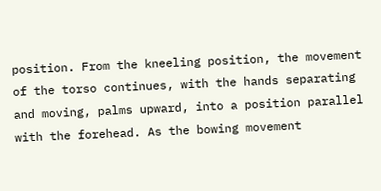position. From the kneeling position, the movement of the torso continues, with the hands separating and moving, palms upward, into a position parallel with the forehead. As the bowing movement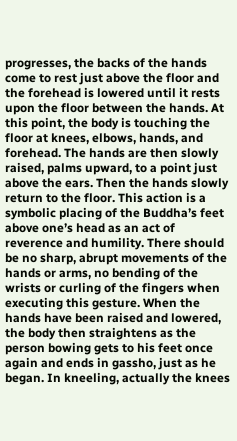progresses, the backs of the hands come to rest just above the floor and the forehead is lowered until it rests upon the floor between the hands. At this point, the body is touching the floor at knees, elbows, hands, and forehead. The hands are then slowly raised, palms upward, to a point just above the ears. Then the hands slowly return to the floor. This action is a symbolic placing of the Buddha’s feet above one’s head as an act of reverence and humility. There should be no sharp, abrupt movements of the hands or arms, no bending of the wrists or curling of the fingers when executing this gesture. When the hands have been raised and lowered, the body then straightens as the person bowing gets to his feet once again and ends in gassho, just as he began. In kneeling, actually the knees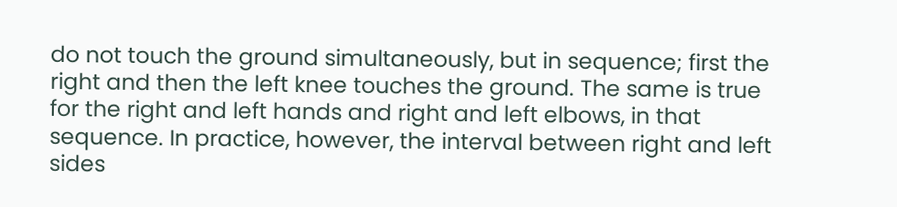do not touch the ground simultaneously, but in sequence; first the right and then the left knee touches the ground. The same is true for the right and left hands and right and left elbows, in that sequence. In practice, however, the interval between right and left sides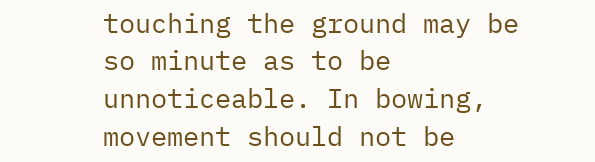touching the ground may be so minute as to be unnoticeable. In bowing, movement should not be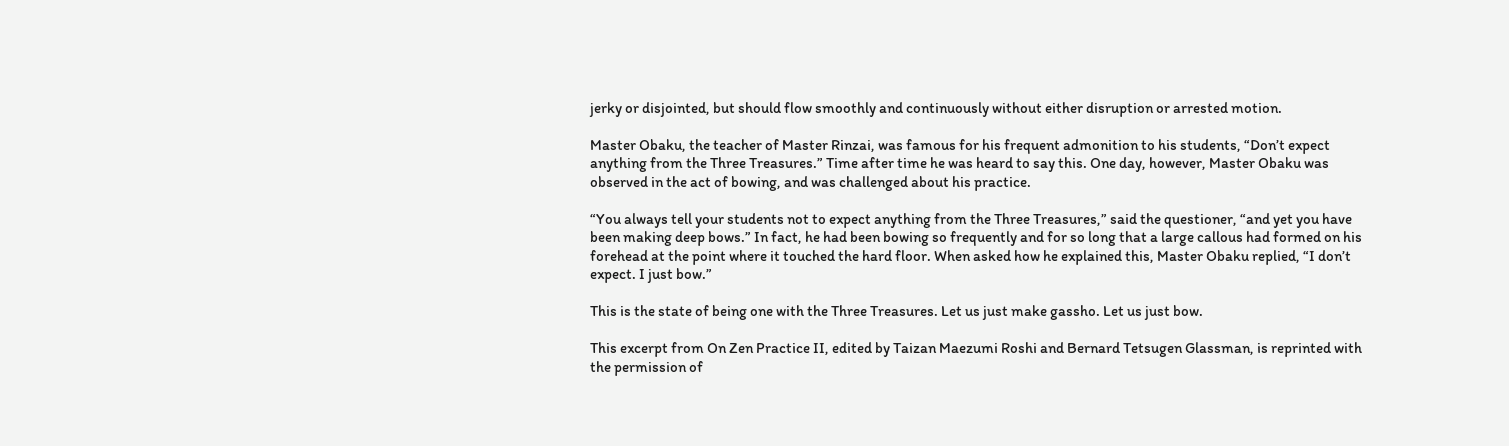jerky or disjointed, but should flow smoothly and continuously without either disruption or arrested motion.

Master Obaku, the teacher of Master Rinzai, was famous for his frequent admonition to his students, “Don’t expect anything from the Three Treasures.” Time after time he was heard to say this. One day, however, Master Obaku was observed in the act of bowing, and was challenged about his practice.

“You always tell your students not to expect anything from the Three Treasures,” said the questioner, “and yet you have been making deep bows.” In fact, he had been bowing so frequently and for so long that a large callous had formed on his forehead at the point where it touched the hard floor. When asked how he explained this, Master Obaku replied, “I don’t expect. I just bow.”

This is the state of being one with the Three Treasures. Let us just make gassho. Let us just bow.

This excerpt from On Zen Practice II, edited by Taizan Maezumi Roshi and Bernard Tetsugen Glassman, is reprinted with the permission of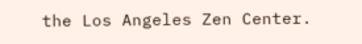the Los Angeles Zen Center.